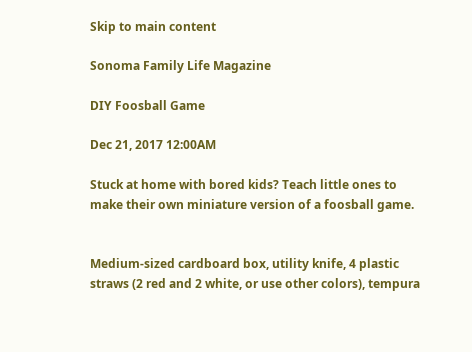Skip to main content

Sonoma Family Life Magazine

DIY Foosball Game

Dec 21, 2017 12:00AM

Stuck at home with bored kids? Teach little ones to make their own miniature version of a foosball game.


Medium-sized cardboard box, utility knife, 4 plastic straws (2 red and 2 white, or use other colors), tempura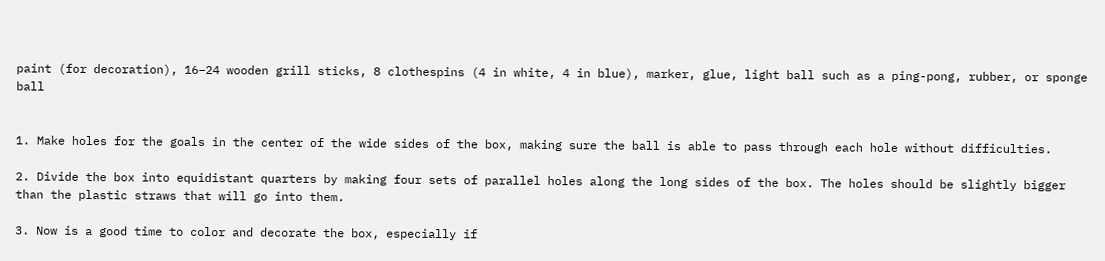paint (for decoration), 16–24 wooden grill sticks, 8 clothespins (4 in white, 4 in blue), marker, glue, light ball such as a ping-pong, rubber, or sponge ball


1. Make holes for the goals in the center of the wide sides of the box, making sure the ball is able to pass through each hole without difficulties.

2. Divide the box into equidistant quarters by making four sets of parallel holes along the long sides of the box. The holes should be slightly bigger than the plastic straws that will go into them.

3. Now is a good time to color and decorate the box, especially if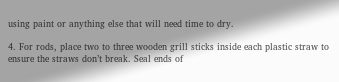using paint or anything else that will need time to dry.

4. For rods, place two to three wooden grill sticks inside each plastic straw to ensure the straws don’t break. Seal ends of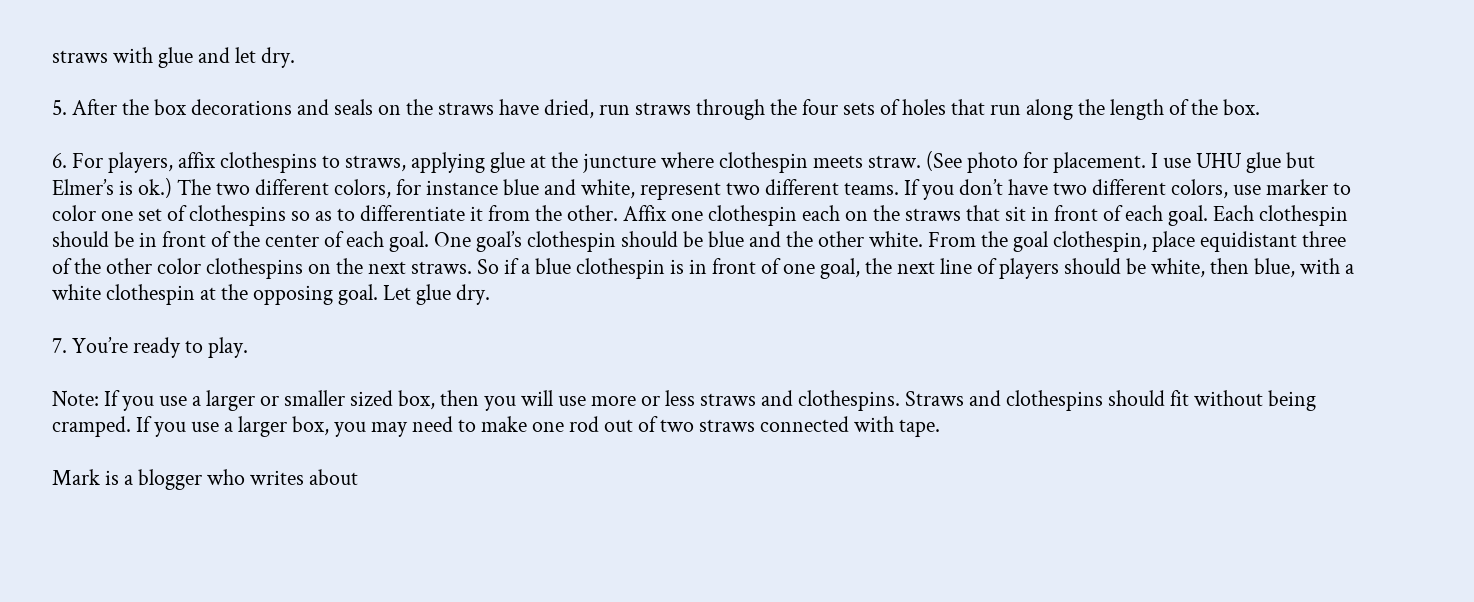straws with glue and let dry.

5. After the box decorations and seals on the straws have dried, run straws through the four sets of holes that run along the length of the box.

6. For players, affix clothespins to straws, applying glue at the juncture where clothespin meets straw. (See photo for placement. I use UHU glue but Elmer’s is ok.) The two different colors, for instance blue and white, represent two different teams. If you don’t have two different colors, use marker to color one set of clothespins so as to differentiate it from the other. Affix one clothespin each on the straws that sit in front of each goal. Each clothespin should be in front of the center of each goal. One goal’s clothespin should be blue and the other white. From the goal clothespin, place equidistant three of the other color clothespins on the next straws. So if a blue clothespin is in front of one goal, the next line of players should be white, then blue, with a white clothespin at the opposing goal. Let glue dry.

7. You’re ready to play.

Note: If you use a larger or smaller sized box, then you will use more or less straws and clothespins. Straws and clothespins should fit without being cramped. If you use a larger box, you may need to make one rod out of two straws connected with tape.

Mark is a blogger who writes about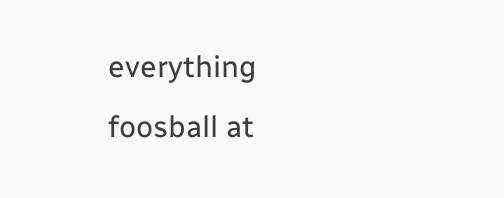everything foosball at